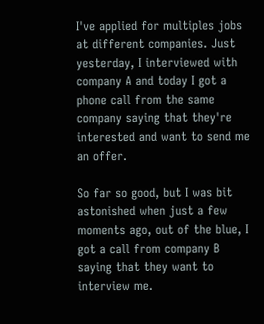I've applied for multiples jobs at different companies. Just yesterday, I interviewed with company A and today I got a phone call from the same company saying that they're interested and want to send me an offer.

So far so good, but I was bit astonished when just a few moments ago, out of the blue, I got a call from company B saying that they want to interview me.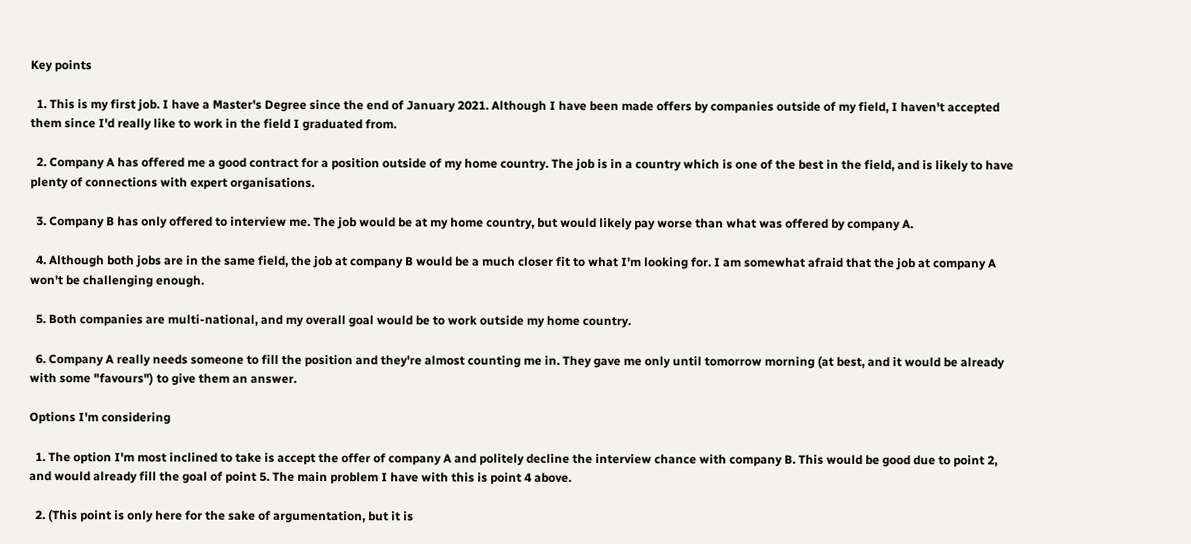Key points

  1. This is my first job. I have a Master's Degree since the end of January 2021. Although I have been made offers by companies outside of my field, I haven't accepted them since I'd really like to work in the field I graduated from.

  2. Company A has offered me a good contract for a position outside of my home country. The job is in a country which is one of the best in the field, and is likely to have plenty of connections with expert organisations.

  3. Company B has only offered to interview me. The job would be at my home country, but would likely pay worse than what was offered by company A.

  4. Although both jobs are in the same field, the job at company B would be a much closer fit to what I'm looking for. I am somewhat afraid that the job at company A won't be challenging enough.

  5. Both companies are multi-national, and my overall goal would be to work outside my home country.

  6. Company A really needs someone to fill the position and they're almost counting me in. They gave me only until tomorrow morning (at best, and it would be already with some "favours") to give them an answer.

Options I'm considering

  1. The option I'm most inclined to take is accept the offer of company A and politely decline the interview chance with company B. This would be good due to point 2, and would already fill the goal of point 5. The main problem I have with this is point 4 above.

  2. (This point is only here for the sake of argumentation, but it is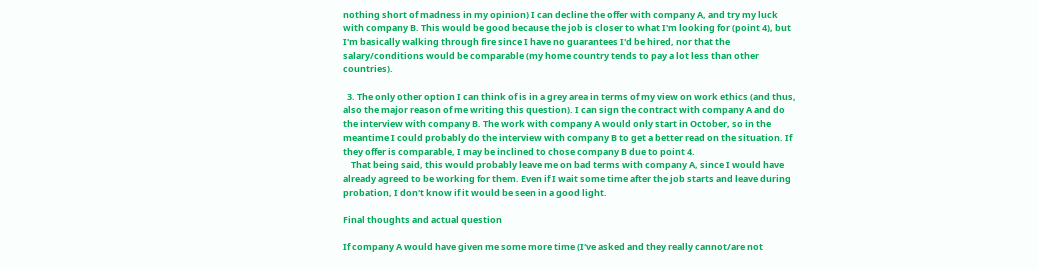nothing short of madness in my opinion) I can decline the offer with company A, and try my luck with company B. This would be good because the job is closer to what I'm looking for (point 4), but I'm basically walking through fire since I have no guarantees I'd be hired, nor that the salary/conditions would be comparable (my home country tends to pay a lot less than other countries).

  3. The only other option I can think of is in a grey area in terms of my view on work ethics (and thus, also the major reason of me writing this question). I can sign the contract with company A and do the interview with company B. The work with company A would only start in October, so in the meantime I could probably do the interview with company B to get a better read on the situation. If they offer is comparable, I may be inclined to chose company B due to point 4.
    That being said, this would probably leave me on bad terms with company A, since I would have already agreed to be working for them. Even if I wait some time after the job starts and leave during probation, I don't know if it would be seen in a good light.

Final thoughts and actual question

If company A would have given me some more time (I've asked and they really cannot/are not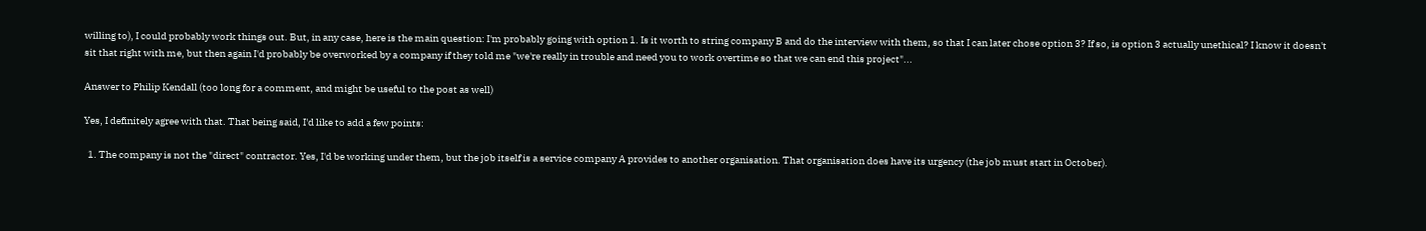willing to), I could probably work things out. But, in any case, here is the main question: I'm probably going with option 1. Is it worth to string company B and do the interview with them, so that I can later chose option 3? If so, is option 3 actually unethical? I know it doesn't sit that right with me, but then again I'd probably be overworked by a company if they told me "we're really in trouble and need you to work overtime so that we can end this project"...

Answer to Philip Kendall (too long for a comment, and might be useful to the post as well)

Yes, I definitely agree with that. That being said, I'd like to add a few points:

  1. The company is not the "direct" contractor. Yes, I'd be working under them, but the job itself is a service company A provides to another organisation. That organisation does have its urgency (the job must start in October).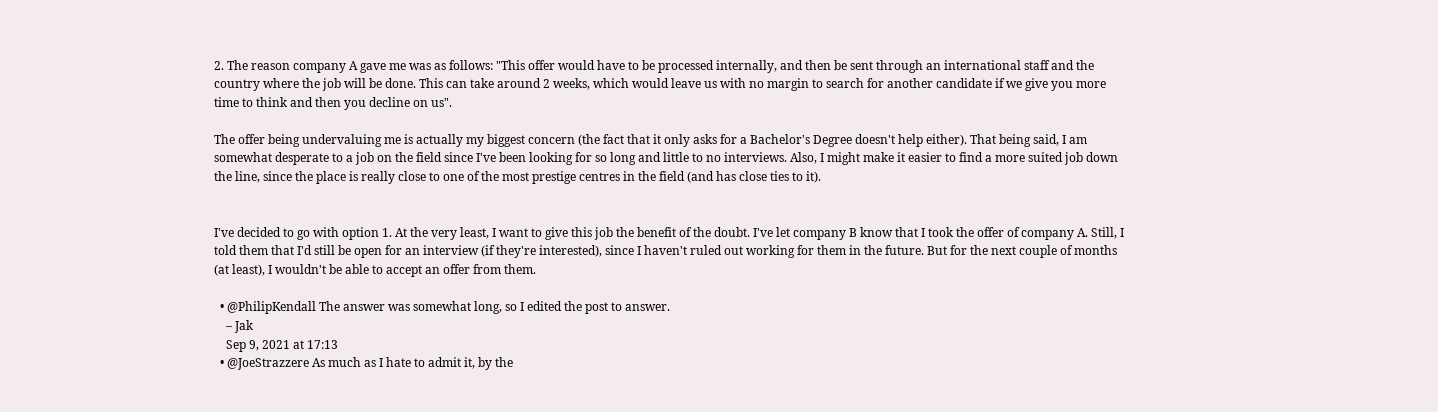2. The reason company A gave me was as follows: "This offer would have to be processed internally, and then be sent through an international staff and the country where the job will be done. This can take around 2 weeks, which would leave us with no margin to search for another candidate if we give you more time to think and then you decline on us".

The offer being undervaluing me is actually my biggest concern (the fact that it only asks for a Bachelor's Degree doesn't help either). That being said, I am somewhat desperate to a job on the field since I've been looking for so long and little to no interviews. Also, I might make it easier to find a more suited job down the line, since the place is really close to one of the most prestige centres in the field (and has close ties to it).


I've decided to go with option 1. At the very least, I want to give this job the benefit of the doubt. I've let company B know that I took the offer of company A. Still, I told them that I'd still be open for an interview (if they're interested), since I haven't ruled out working for them in the future. But for the next couple of months (at least), I wouldn't be able to accept an offer from them.

  • @PhilipKendall The answer was somewhat long, so I edited the post to answer.
    – Jak
    Sep 9, 2021 at 17:13
  • @JoeStrazzere As much as I hate to admit it, by the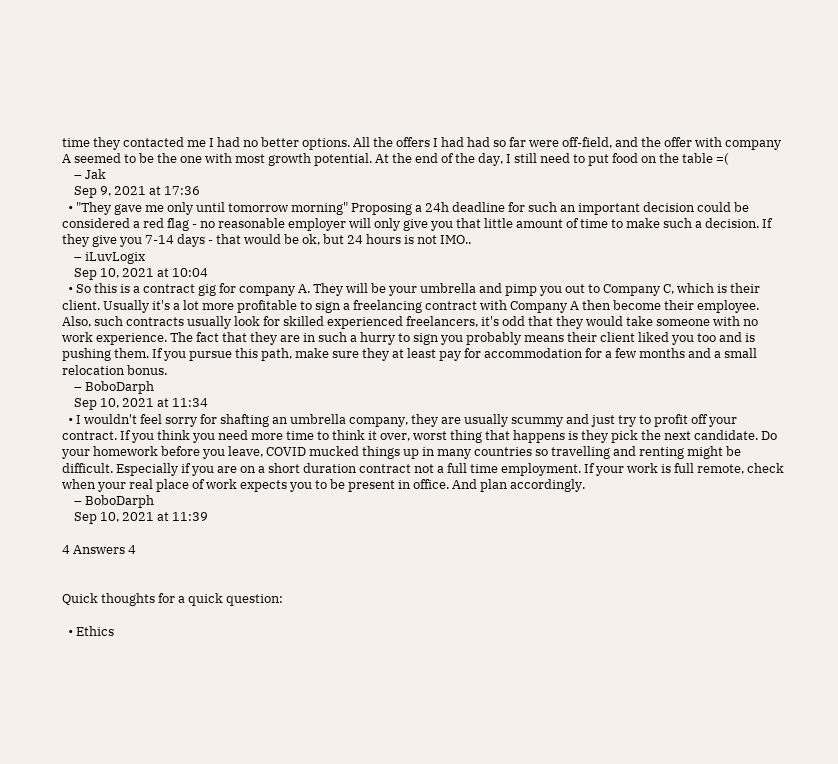time they contacted me I had no better options. All the offers I had had so far were off-field, and the offer with company A seemed to be the one with most growth potential. At the end of the day, I still need to put food on the table =(
    – Jak
    Sep 9, 2021 at 17:36
  • "They gave me only until tomorrow morning" Proposing a 24h deadline for such an important decision could be considered a red flag - no reasonable employer will only give you that little amount of time to make such a decision. If they give you 7-14 days - that would be ok, but 24 hours is not IMO..
    – iLuvLogix
    Sep 10, 2021 at 10:04
  • So this is a contract gig for company A. They will be your umbrella and pimp you out to Company C, which is their client. Usually it's a lot more profitable to sign a freelancing contract with Company A then become their employee. Also, such contracts usually look for skilled experienced freelancers, it's odd that they would take someone with no work experience. The fact that they are in such a hurry to sign you probably means their client liked you too and is pushing them. If you pursue this path, make sure they at least pay for accommodation for a few months and a small relocation bonus.
    – BoboDarph
    Sep 10, 2021 at 11:34
  • I wouldn't feel sorry for shafting an umbrella company, they are usually scummy and just try to profit off your contract. If you think you need more time to think it over, worst thing that happens is they pick the next candidate. Do your homework before you leave, COVID mucked things up in many countries so travelling and renting might be difficult. Especially if you are on a short duration contract not a full time employment. If your work is full remote, check when your real place of work expects you to be present in office. And plan accordingly.
    – BoboDarph
    Sep 10, 2021 at 11:39

4 Answers 4


Quick thoughts for a quick question:

  • Ethics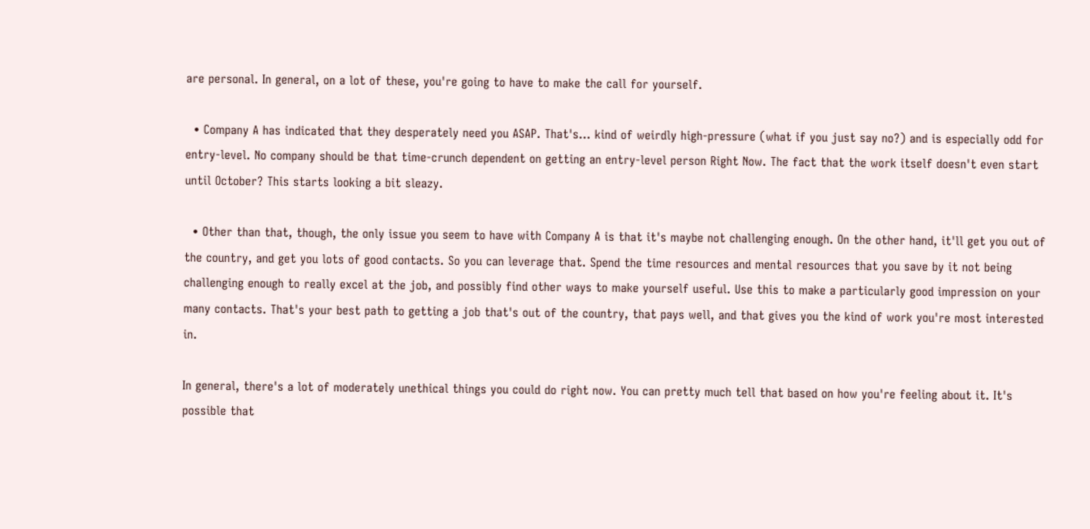are personal. In general, on a lot of these, you're going to have to make the call for yourself.

  • Company A has indicated that they desperately need you ASAP. That's... kind of weirdly high-pressure (what if you just say no?) and is especially odd for entry-level. No company should be that time-crunch dependent on getting an entry-level person Right Now. The fact that the work itself doesn't even start until October? This starts looking a bit sleazy.

  • Other than that, though, the only issue you seem to have with Company A is that it's maybe not challenging enough. On the other hand, it'll get you out of the country, and get you lots of good contacts. So you can leverage that. Spend the time resources and mental resources that you save by it not being challenging enough to really excel at the job, and possibly find other ways to make yourself useful. Use this to make a particularly good impression on your many contacts. That's your best path to getting a job that's out of the country, that pays well, and that gives you the kind of work you're most interested in.

In general, there's a lot of moderately unethical things you could do right now. You can pretty much tell that based on how you're feeling about it. It's possible that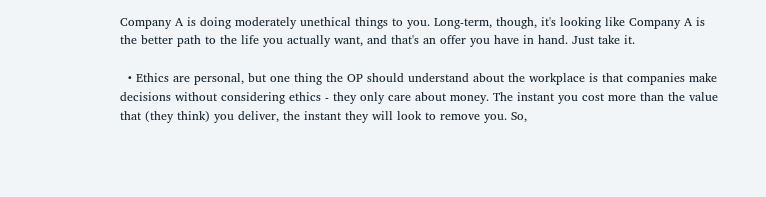Company A is doing moderately unethical things to you. Long-term, though, it's looking like Company A is the better path to the life you actually want, and that's an offer you have in hand. Just take it.

  • Ethics are personal, but one thing the OP should understand about the workplace is that companies make decisions without considering ethics - they only care about money. The instant you cost more than the value that (they think) you deliver, the instant they will look to remove you. So,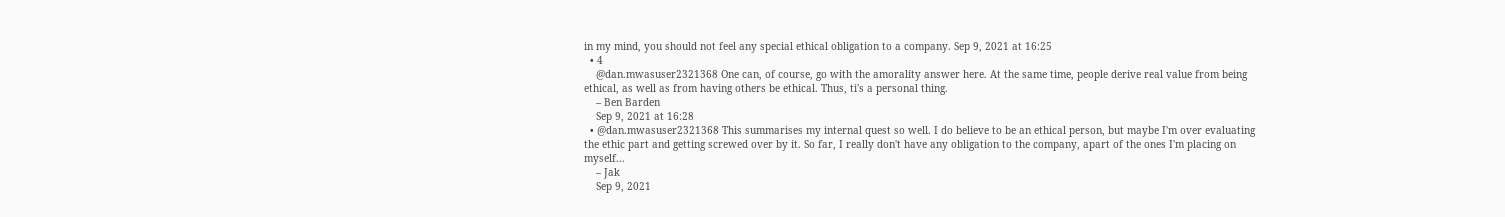in my mind, you should not feel any special ethical obligation to a company. Sep 9, 2021 at 16:25
  • 4
    @dan.mwasuser2321368 One can, of course, go with the amorality answer here. At the same time, people derive real value from being ethical, as well as from having others be ethical. Thus, ti's a personal thing.
    – Ben Barden
    Sep 9, 2021 at 16:28
  • @dan.mwasuser2321368 This summarises my internal quest so well. I do believe to be an ethical person, but maybe I'm over evaluating the ethic part and getting screwed over by it. So far, I really don't have any obligation to the company, apart of the ones I'm placing on myself...
    – Jak
    Sep 9, 2021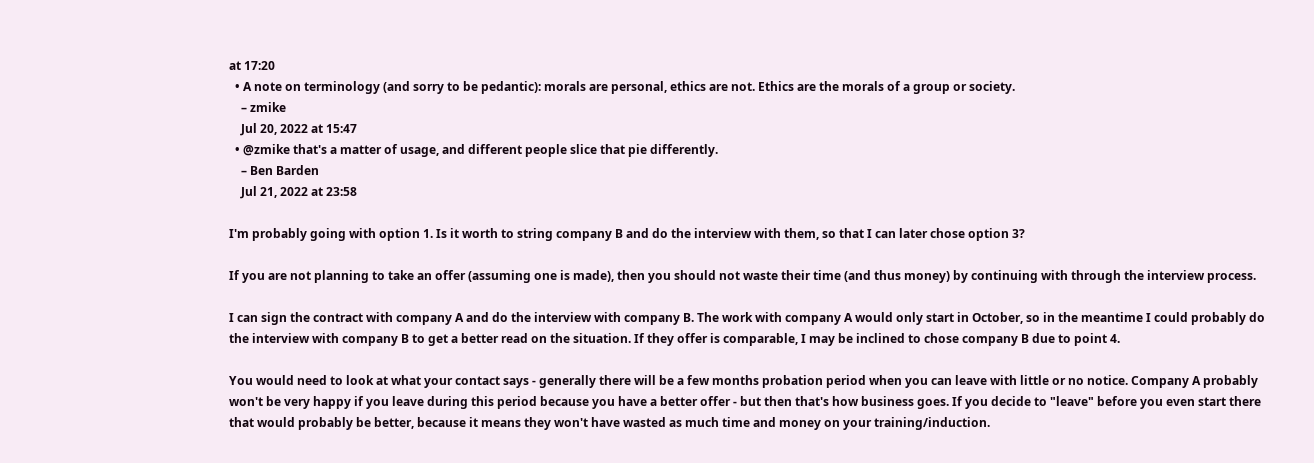at 17:20
  • A note on terminology (and sorry to be pedantic): morals are personal, ethics are not. Ethics are the morals of a group or society.
    – zmike
    Jul 20, 2022 at 15:47
  • @zmike that's a matter of usage, and different people slice that pie differently.
    – Ben Barden
    Jul 21, 2022 at 23:58

I'm probably going with option 1. Is it worth to string company B and do the interview with them, so that I can later chose option 3?

If you are not planning to take an offer (assuming one is made), then you should not waste their time (and thus money) by continuing with through the interview process.

I can sign the contract with company A and do the interview with company B. The work with company A would only start in October, so in the meantime I could probably do the interview with company B to get a better read on the situation. If they offer is comparable, I may be inclined to chose company B due to point 4.

You would need to look at what your contact says - generally there will be a few months probation period when you can leave with little or no notice. Company A probably won't be very happy if you leave during this period because you have a better offer - but then that's how business goes. If you decide to "leave" before you even start there that would probably be better, because it means they won't have wasted as much time and money on your training/induction.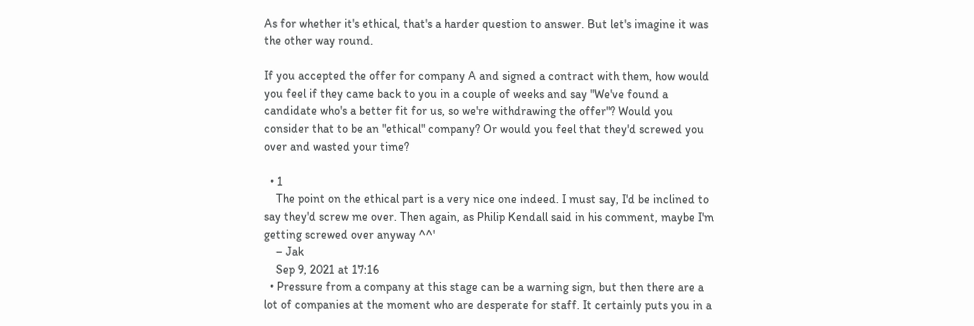As for whether it's ethical, that's a harder question to answer. But let's imagine it was the other way round.

If you accepted the offer for company A and signed a contract with them, how would you feel if they came back to you in a couple of weeks and say "We've found a candidate who's a better fit for us, so we're withdrawing the offer"? Would you consider that to be an "ethical" company? Or would you feel that they'd screwed you over and wasted your time?

  • 1
    The point on the ethical part is a very nice one indeed. I must say, I'd be inclined to say they'd screw me over. Then again, as Philip Kendall said in his comment, maybe I'm getting screwed over anyway ^^'
    – Jak
    Sep 9, 2021 at 17:16
  • Pressure from a company at this stage can be a warning sign, but then there are a lot of companies at the moment who are desperate for staff. It certainly puts you in a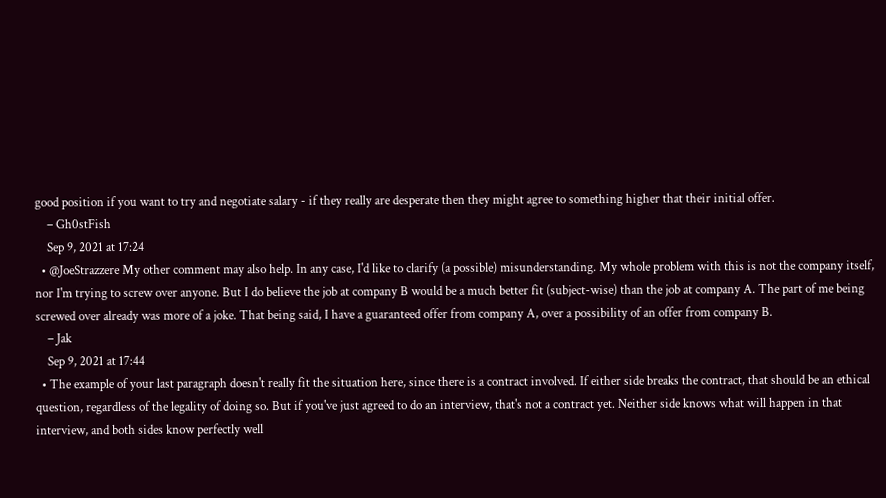good position if you want to try and negotiate salary - if they really are desperate then they might agree to something higher that their initial offer.
    – Gh0stFish
    Sep 9, 2021 at 17:24
  • @JoeStrazzere My other comment may also help. In any case, I'd like to clarify (a possible) misunderstanding. My whole problem with this is not the company itself, nor I'm trying to screw over anyone. But I do believe the job at company B would be a much better fit (subject-wise) than the job at company A. The part of me being screwed over already was more of a joke. That being said, I have a guaranteed offer from company A, over a possibility of an offer from company B.
    – Jak
    Sep 9, 2021 at 17:44
  • The example of your last paragraph doesn't really fit the situation here, since there is a contract involved. If either side breaks the contract, that should be an ethical question, regardless of the legality of doing so. But if you've just agreed to do an interview, that's not a contract yet. Neither side knows what will happen in that interview, and both sides know perfectly well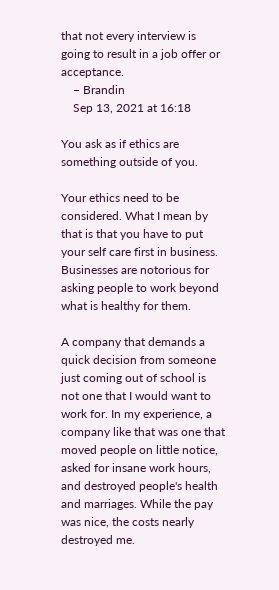that not every interview is going to result in a job offer or acceptance.
    – Brandin
    Sep 13, 2021 at 16:18

You ask as if ethics are something outside of you.

Your ethics need to be considered. What I mean by that is that you have to put your self care first in business. Businesses are notorious for asking people to work beyond what is healthy for them.

A company that demands a quick decision from someone just coming out of school is not one that I would want to work for. In my experience, a company like that was one that moved people on little notice, asked for insane work hours, and destroyed people's health and marriages. While the pay was nice, the costs nearly destroyed me.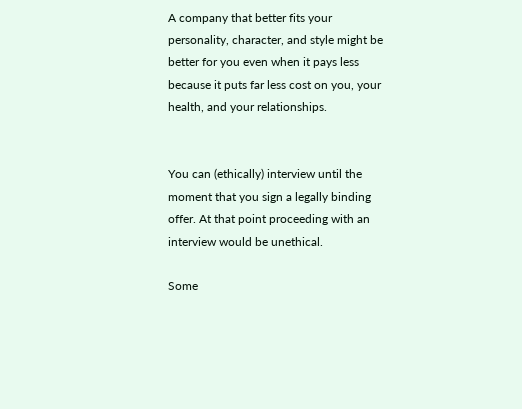A company that better fits your personality, character, and style might be better for you even when it pays less because it puts far less cost on you, your health, and your relationships.


You can (ethically) interview until the moment that you sign a legally binding offer. At that point proceeding with an interview would be unethical.

Some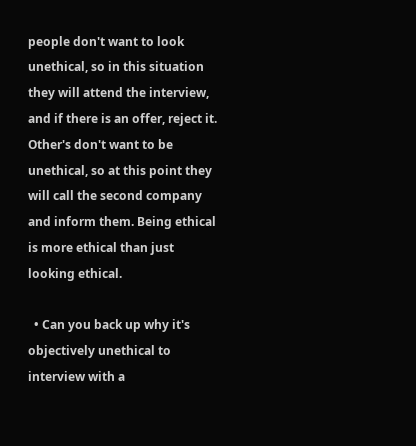people don't want to look unethical, so in this situation they will attend the interview, and if there is an offer, reject it. Other's don't want to be unethical, so at this point they will call the second company and inform them. Being ethical is more ethical than just looking ethical.

  • Can you back up why it's objectively unethical to interview with a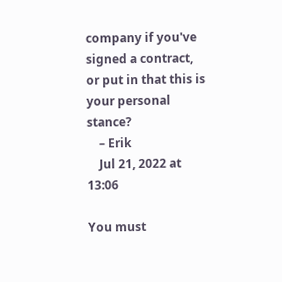company if you've signed a contract, or put in that this is your personal stance?
    – Erik
    Jul 21, 2022 at 13:06

You must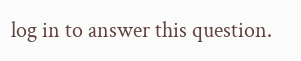log in to answer this question.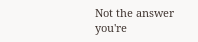Not the answer you're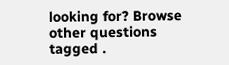looking for? Browse other questions tagged .